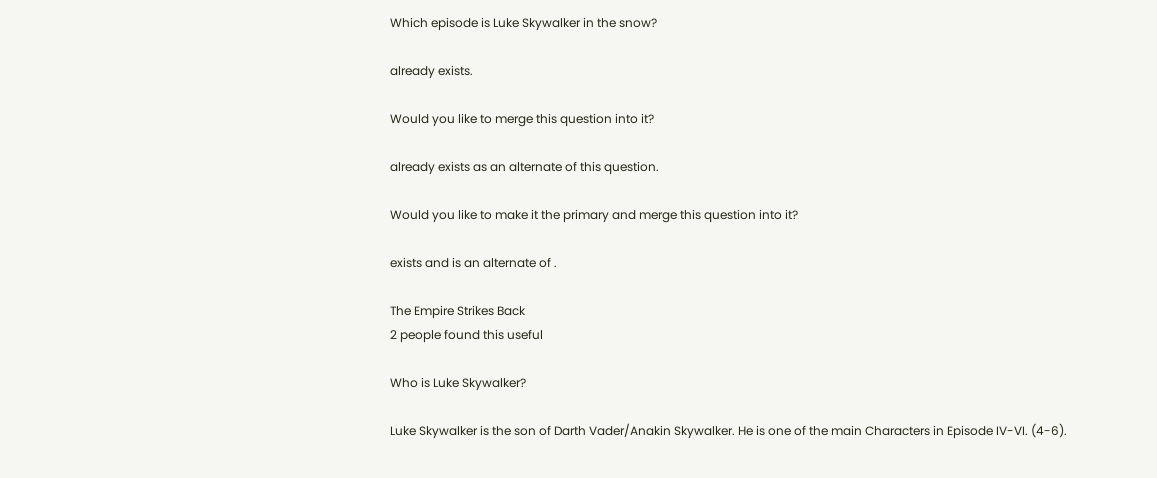Which episode is Luke Skywalker in the snow?

already exists.

Would you like to merge this question into it?

already exists as an alternate of this question.

Would you like to make it the primary and merge this question into it?

exists and is an alternate of .

The Empire Strikes Back
2 people found this useful

Who is Luke Skywalker?

Luke Skywalker is the son of Darth Vader/Anakin Skywalker. He is one of the main Characters in Episode IV-VI. (4-6).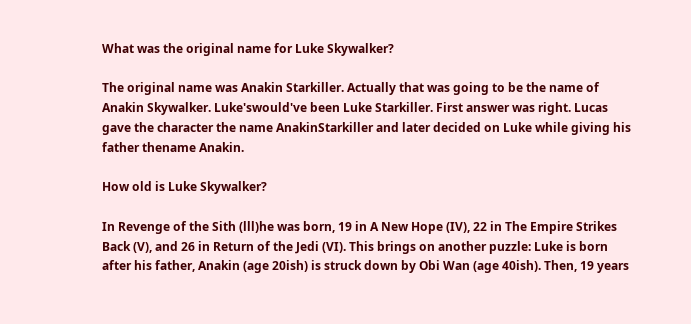What was the original name for Luke Skywalker?

The original name was Anakin Starkiller. Actually that was going to be the name of Anakin Skywalker. Luke'swould've been Luke Starkiller. First answer was right. Lucas gave the character the name AnakinStarkiller and later decided on Luke while giving his father thename Anakin.

How old is Luke Skywalker?

In Revenge of the Sith (lll)he was born, 19 in A New Hope (IV), 22 in The Empire Strikes Back (V), and 26 in Return of the Jedi (VI). This brings on another puzzle: Luke is born after his father, Anakin (age 20ish) is struck down by Obi Wan (age 40ish). Then, 19 years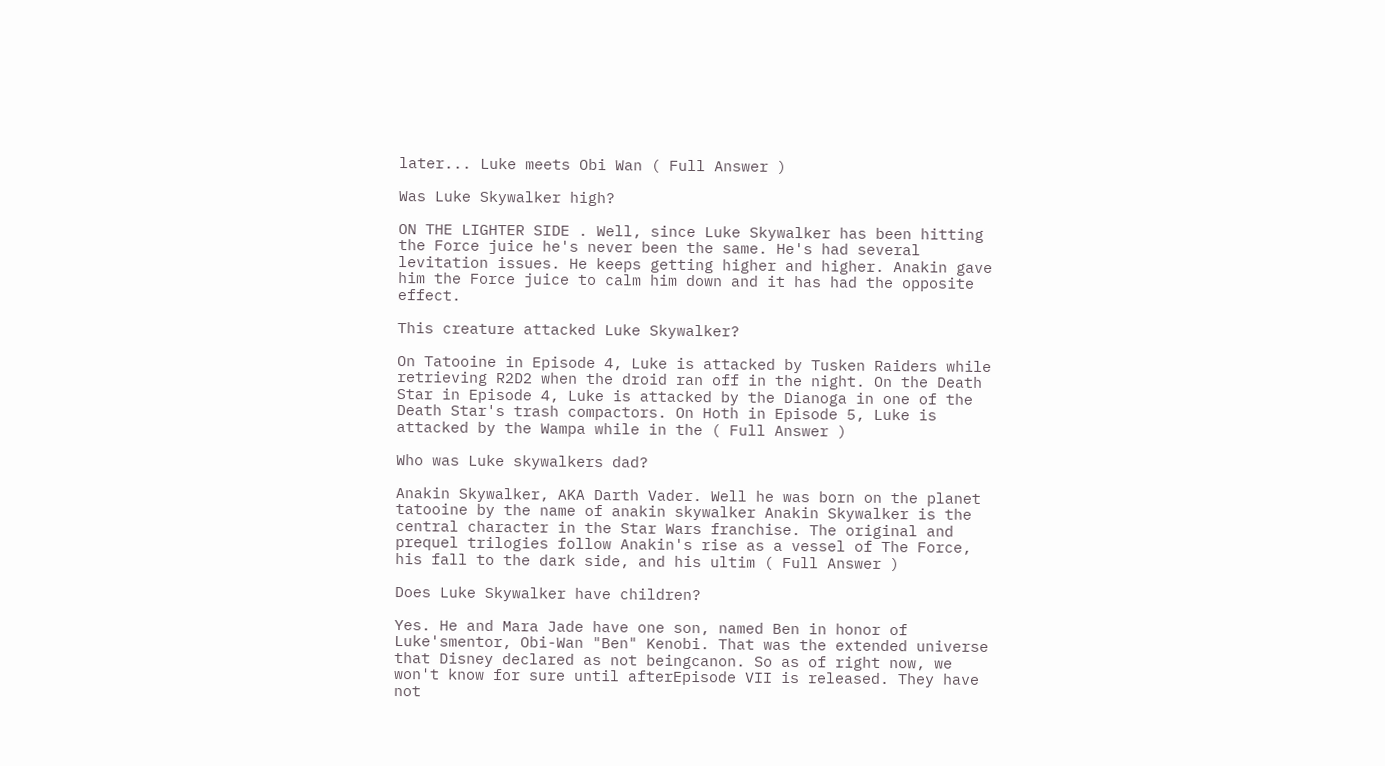later... Luke meets Obi Wan ( Full Answer )

Was Luke Skywalker high?

ON THE LIGHTER SIDE . Well, since Luke Skywalker has been hitting the Force juice he's never been the same. He's had several levitation issues. He keeps getting higher and higher. Anakin gave him the Force juice to calm him down and it has had the opposite effect.

This creature attacked Luke Skywalker?

On Tatooine in Episode 4, Luke is attacked by Tusken Raiders while retrieving R2D2 when the droid ran off in the night. On the Death Star in Episode 4, Luke is attacked by the Dianoga in one of the Death Star's trash compactors. On Hoth in Episode 5, Luke is attacked by the Wampa while in the ( Full Answer )

Who was Luke skywalkers dad?

Anakin Skywalker, AKA Darth Vader. Well he was born on the planet tatooine by the name of anakin skywalker Anakin Skywalker is the central character in the Star Wars franchise. The original and prequel trilogies follow Anakin's rise as a vessel of The Force, his fall to the dark side, and his ultim ( Full Answer )

Does Luke Skywalker have children?

Yes. He and Mara Jade have one son, named Ben in honor of Luke'smentor, Obi-Wan "Ben" Kenobi. That was the extended universe that Disney declared as not beingcanon. So as of right now, we won't know for sure until afterEpisode VII is released. They have not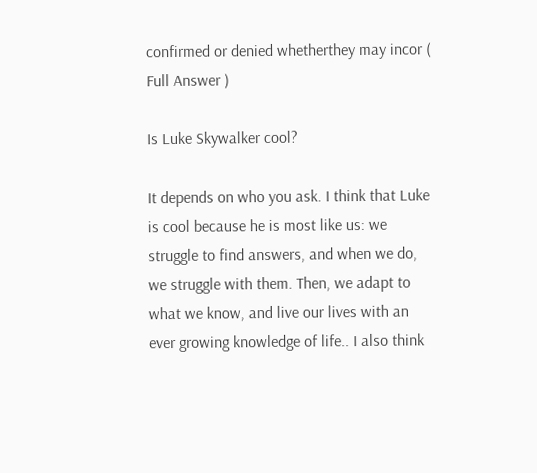confirmed or denied whetherthey may incor ( Full Answer )

Is Luke Skywalker cool?

It depends on who you ask. I think that Luke is cool because he is most like us: we struggle to find answers, and when we do, we struggle with them. Then, we adapt to what we know, and live our lives with an ever growing knowledge of life.. I also think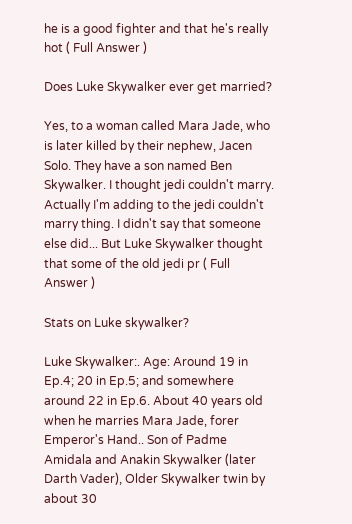he is a good fighter and that he's really hot ( Full Answer )

Does Luke Skywalker ever get married?

Yes, to a woman called Mara Jade, who is later killed by their nephew, Jacen Solo. They have a son named Ben Skywalker. I thought jedi couldn't marry. Actually I'm adding to the jedi couldn't marry thing. I didn't say that someone else did... But Luke Skywalker thought that some of the old jedi pr ( Full Answer )

Stats on Luke skywalker?

Luke Skywalker:. Age: Around 19 in Ep.4; 20 in Ep.5; and somewhere around 22 in Ep.6. About 40 years old when he marries Mara Jade, forer Emperor's Hand.. Son of Padme Amidala and Anakin Skywalker (later Darth Vader), Older Skywalker twin by about 30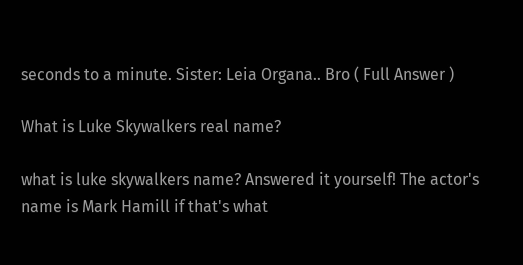seconds to a minute. Sister: Leia Organa.. Bro ( Full Answer )

What is Luke Skywalkers real name?

what is luke skywalkers name? Answered it yourself! The actor's name is Mark Hamill if that's what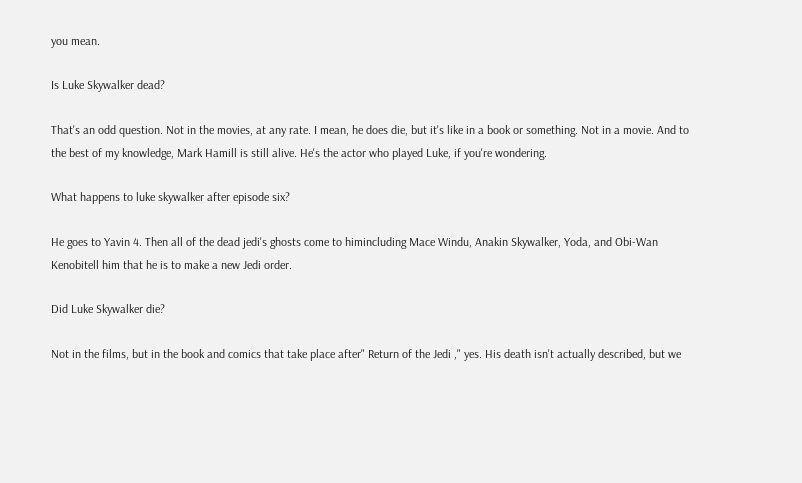you mean.

Is Luke Skywalker dead?

That's an odd question. Not in the movies, at any rate. I mean, he does die, but it's like in a book or something. Not in a movie. And to the best of my knowledge, Mark Hamill is still alive. He's the actor who played Luke, if you're wondering.

What happens to luke skywalker after episode six?

He goes to Yavin 4. Then all of the dead jedi's ghosts come to himincluding Mace Windu, Anakin Skywalker, Yoda, and Obi-Wan Kenobitell him that he is to make a new Jedi order.

Did Luke Skywalker die?

Not in the films, but in the book and comics that take place after" Return of the Jedi ," yes. His death isn't actually described, but we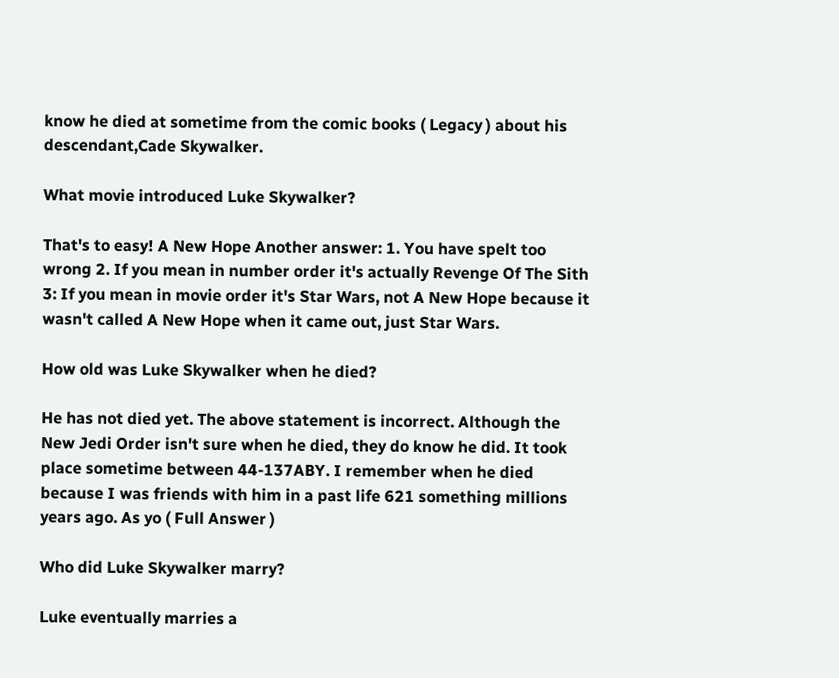know he died at sometime from the comic books ( Legacy ) about his descendant,Cade Skywalker.

What movie introduced Luke Skywalker?

That's to easy! A New Hope Another answer: 1. You have spelt too wrong 2. If you mean in number order it's actually Revenge Of The Sith 3: If you mean in movie order it's Star Wars, not A New Hope because it wasn't called A New Hope when it came out, just Star Wars.

How old was Luke Skywalker when he died?

He has not died yet. The above statement is incorrect. Although the New Jedi Order isn't sure when he died, they do know he did. It took place sometime between 44-137ABY. I remember when he died because I was friends with him in a past life 621 something millions years ago. As yo ( Full Answer )

Who did Luke Skywalker marry?

Luke eventually marries a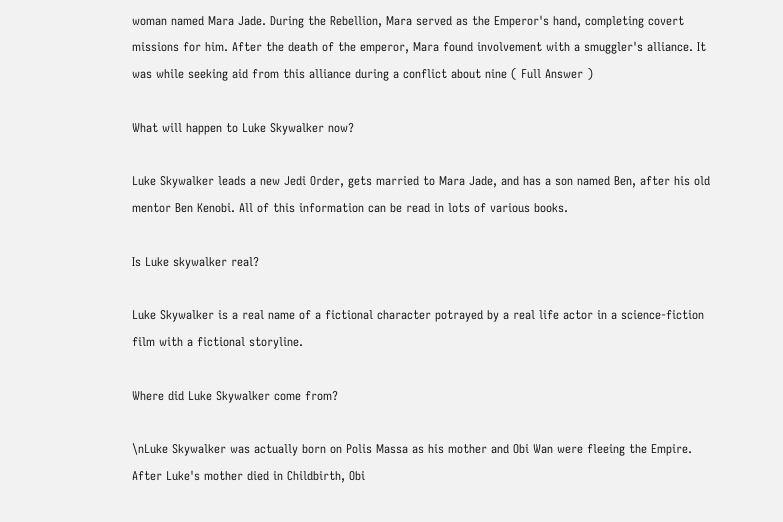woman named Mara Jade. During the Rebellion, Mara served as the Emperor's hand, completing covert missions for him. After the death of the emperor, Mara found involvement with a smuggler's alliance. It was while seeking aid from this alliance during a conflict about nine ( Full Answer )

What will happen to Luke Skywalker now?

Luke Skywalker leads a new Jedi Order, gets married to Mara Jade, and has a son named Ben, after his old mentor Ben Kenobi. All of this information can be read in lots of various books.

Is Luke skywalker real?

Luke Skywalker is a real name of a fictional character potrayed by a real life actor in a science-fiction film with a fictional storyline.

Where did Luke Skywalker come from?

\nLuke Skywalker was actually born on Polis Massa as his mother and Obi Wan were fleeing the Empire. After Luke's mother died in Childbirth, Obi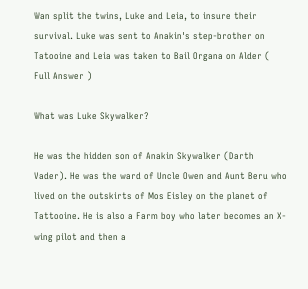Wan split the twins, Luke and Leia, to insure their survival. Luke was sent to Anakin's step-brother on Tatooine and Leia was taken to Bail Organa on Alder ( Full Answer )

What was Luke Skywalker?

He was the hidden son of Anakin Skywalker (Darth Vader). He was the ward of Uncle Owen and Aunt Beru who lived on the outskirts of Mos Eisley on the planet of Tattooine. He is also a Farm boy who later becomes an X-wing pilot and then a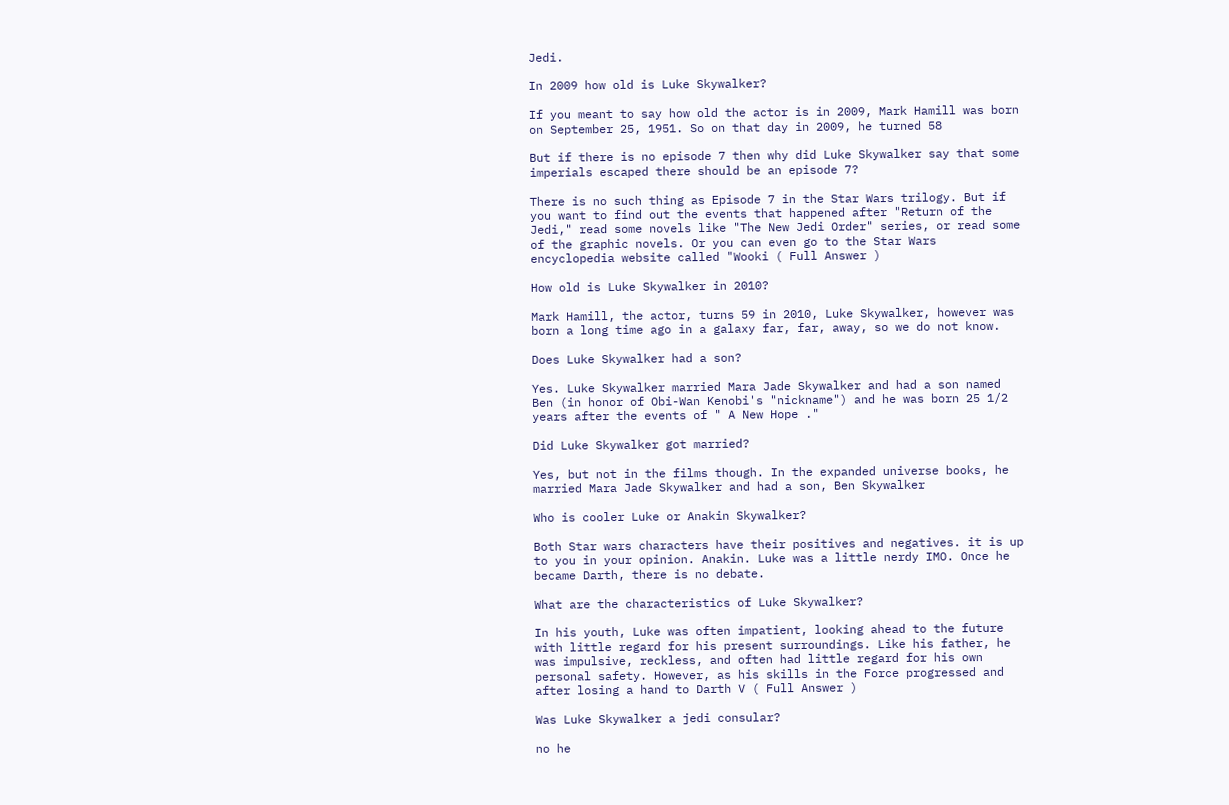Jedi.

In 2009 how old is Luke Skywalker?

If you meant to say how old the actor is in 2009, Mark Hamill was born on September 25, 1951. So on that day in 2009, he turned 58

But if there is no episode 7 then why did Luke Skywalker say that some imperials escaped there should be an episode 7?

There is no such thing as Episode 7 in the Star Wars trilogy. But if you want to find out the events that happened after "Return of the Jedi," read some novels like "The New Jedi Order" series, or read some of the graphic novels. Or you can even go to the Star Wars encyclopedia website called "Wooki ( Full Answer )

How old is Luke Skywalker in 2010?

Mark Hamill, the actor, turns 59 in 2010, Luke Skywalker, however was born a long time ago in a galaxy far, far, away, so we do not know.

Does Luke Skywalker had a son?

Yes. Luke Skywalker married Mara Jade Skywalker and had a son named Ben (in honor of Obi-Wan Kenobi's "nickname") and he was born 25 1/2 years after the events of " A New Hope ."

Did Luke Skywalker got married?

Yes, but not in the films though. In the expanded universe books, he married Mara Jade Skywalker and had a son, Ben Skywalker

Who is cooler Luke or Anakin Skywalker?

Both Star wars characters have their positives and negatives. it is up to you in your opinion. Anakin. Luke was a little nerdy IMO. Once he became Darth, there is no debate.

What are the characteristics of Luke Skywalker?

In his youth, Luke was often impatient, looking ahead to the future with little regard for his present surroundings. Like his father, he was impulsive, reckless, and often had little regard for his own personal safety. However, as his skills in the Force progressed and after losing a hand to Darth V ( Full Answer )

Was Luke Skywalker a jedi consular?

no he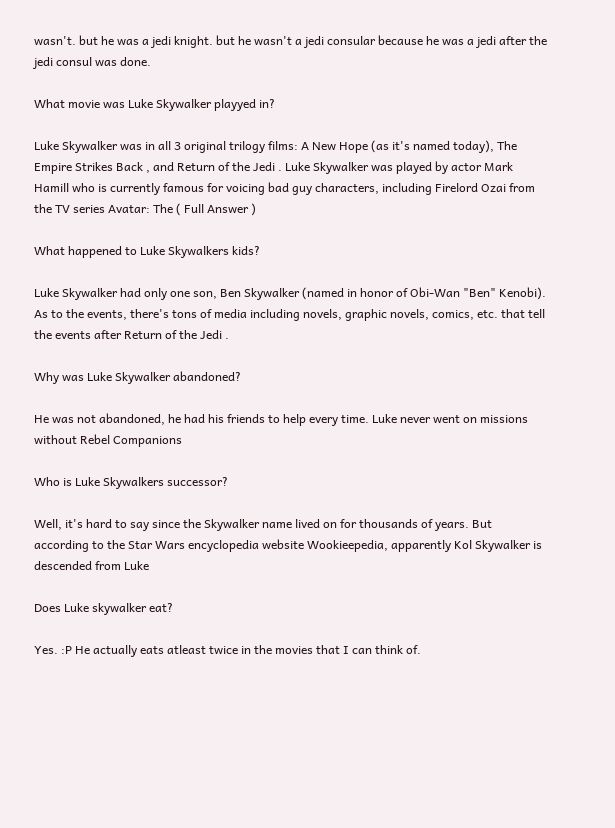wasn't. but he was a jedi knight. but he wasn't a jedi consular because he was a jedi after the jedi consul was done.

What movie was Luke Skywalker playyed in?

Luke Skywalker was in all 3 original trilogy films: A New Hope (as it's named today), The Empire Strikes Back , and Return of the Jedi . Luke Skywalker was played by actor Mark Hamill who is currently famous for voicing bad guy characters, including Firelord Ozai from the TV series Avatar: The ( Full Answer )

What happened to Luke Skywalkers kids?

Luke Skywalker had only one son, Ben Skywalker (named in honor of Obi-Wan "Ben" Kenobi). As to the events, there's tons of media including novels, graphic novels, comics, etc. that tell the events after Return of the Jedi .

Why was Luke Skywalker abandoned?

He was not abandoned, he had his friends to help every time. Luke never went on missions without Rebel Companions

Who is Luke Skywalkers successor?

Well, it's hard to say since the Skywalker name lived on for thousands of years. But according to the Star Wars encyclopedia website Wookieepedia, apparently Kol Skywalker is descended from Luke

Does Luke skywalker eat?

Yes. :P He actually eats atleast twice in the movies that I can think of.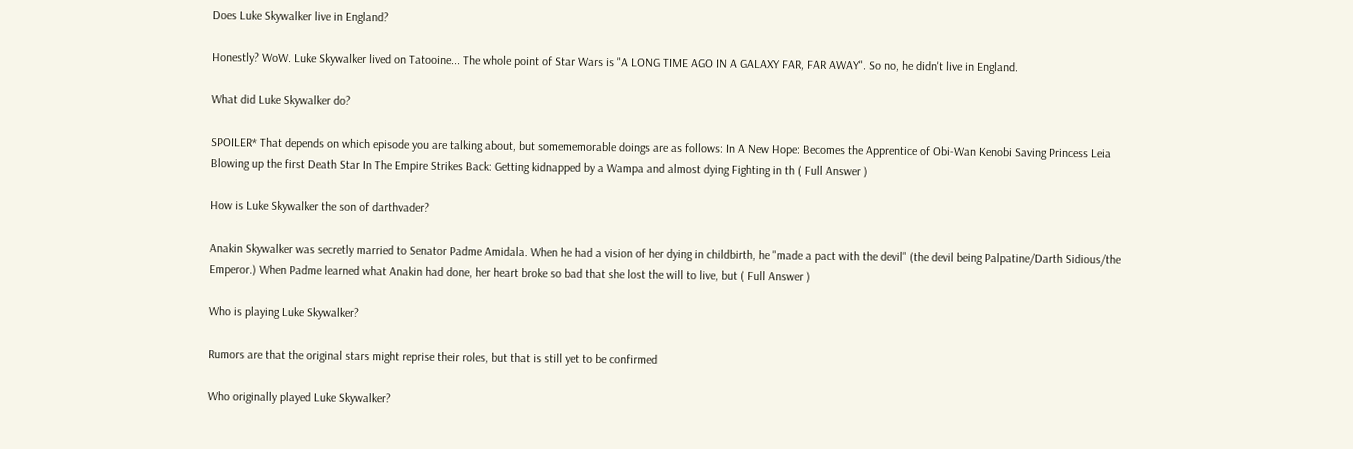Does Luke Skywalker live in England?

Honestly? WoW. Luke Skywalker lived on Tatooine... The whole point of Star Wars is "A LONG TIME AGO IN A GALAXY FAR, FAR AWAY". So no, he didn't live in England.

What did Luke Skywalker do?

SPOILER* That depends on which episode you are talking about, but somememorable doings are as follows: In A New Hope: Becomes the Apprentice of Obi-Wan Kenobi Saving Princess Leia Blowing up the first Death Star In The Empire Strikes Back: Getting kidnapped by a Wampa and almost dying Fighting in th ( Full Answer )

How is Luke Skywalker the son of darthvader?

Anakin Skywalker was secretly married to Senator Padme Amidala. When he had a vision of her dying in childbirth, he "made a pact with the devil" (the devil being Palpatine/Darth Sidious/the Emperor.) When Padme learned what Anakin had done, her heart broke so bad that she lost the will to live, but ( Full Answer )

Who is playing Luke Skywalker?

Rumors are that the original stars might reprise their roles, but that is still yet to be confirmed

Who originally played Luke Skywalker?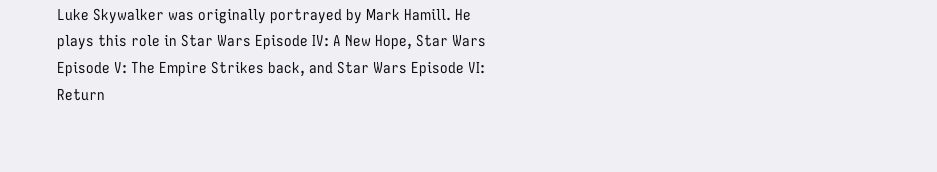Luke Skywalker was originally portrayed by Mark Hamill. He plays this role in Star Wars Episode IV: A New Hope, Star Wars Episode V: The Empire Strikes back, and Star Wars Episode VI: Return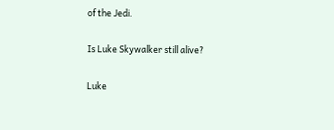of the Jedi.

Is Luke Skywalker still alive?

Luke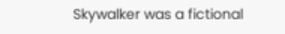Skywalker was a fictional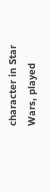character in Star Wars, played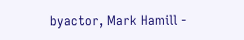byactor, Mark Hamill -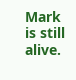Mark is still alive.